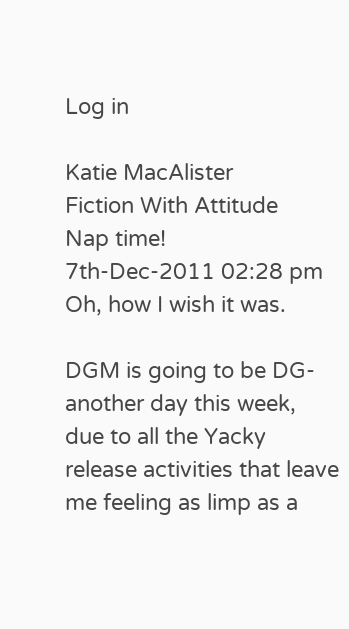Log in

Katie MacAlister
Fiction With Attitude
Nap time!
7th-Dec-2011 02:28 pm
Oh, how I wish it was.

DGM is going to be DG-another day this week, due to all the Yacky release activities that leave me feeling as limp as a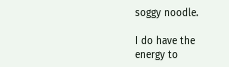soggy noodle.

I do have the energy to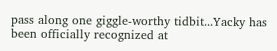pass along one giggle-worthy tidbit...Yacky has been officially recognized at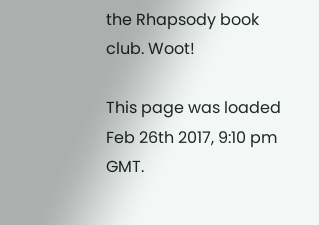the Rhapsody book club. Woot!

This page was loaded Feb 26th 2017, 9:10 pm GMT.